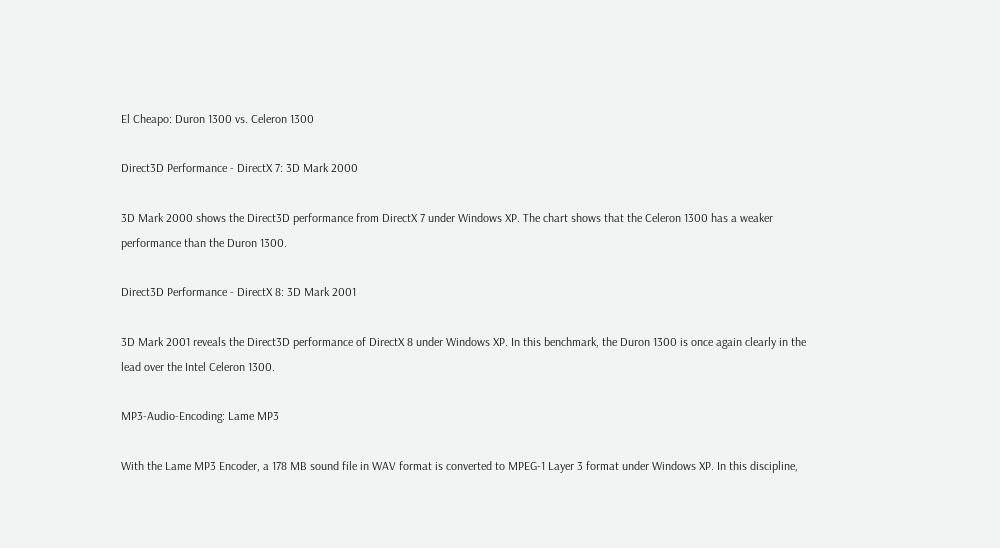El Cheapo: Duron 1300 vs. Celeron 1300

Direct3D Performance - DirectX 7: 3D Mark 2000

3D Mark 2000 shows the Direct3D performance from DirectX 7 under Windows XP. The chart shows that the Celeron 1300 has a weaker performance than the Duron 1300.

Direct3D Performance - DirectX 8: 3D Mark 2001

3D Mark 2001 reveals the Direct3D performance of DirectX 8 under Windows XP. In this benchmark, the Duron 1300 is once again clearly in the lead over the Intel Celeron 1300.

MP3-Audio-Encoding: Lame MP3

With the Lame MP3 Encoder, a 178 MB sound file in WAV format is converted to MPEG-1 Layer 3 format under Windows XP. In this discipline,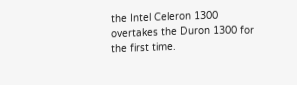the Intel Celeron 1300 overtakes the Duron 1300 for the first time.